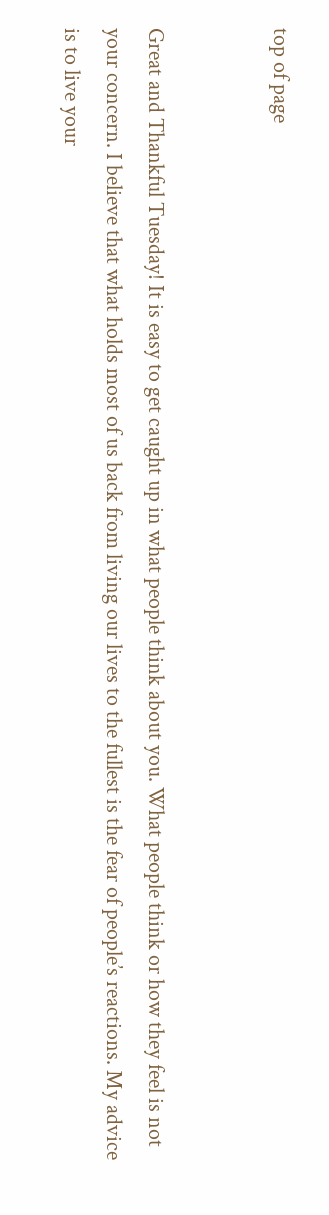top of page


Great and Thankful Tuesday! It is easy to get caught up in what people think about you. What people think or how they feel is not your concern. I believe that what holds most of us back from living our lives to the fullest is the fear of people’s reactions. My advice is to live your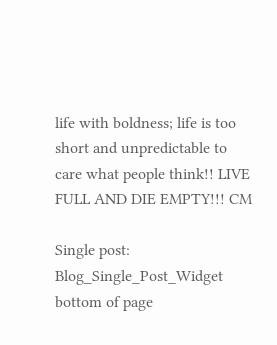life with boldness; life is too short and unpredictable to care what people think!! LIVE FULL AND DIE EMPTY!!! CM

Single post: Blog_Single_Post_Widget
bottom of page